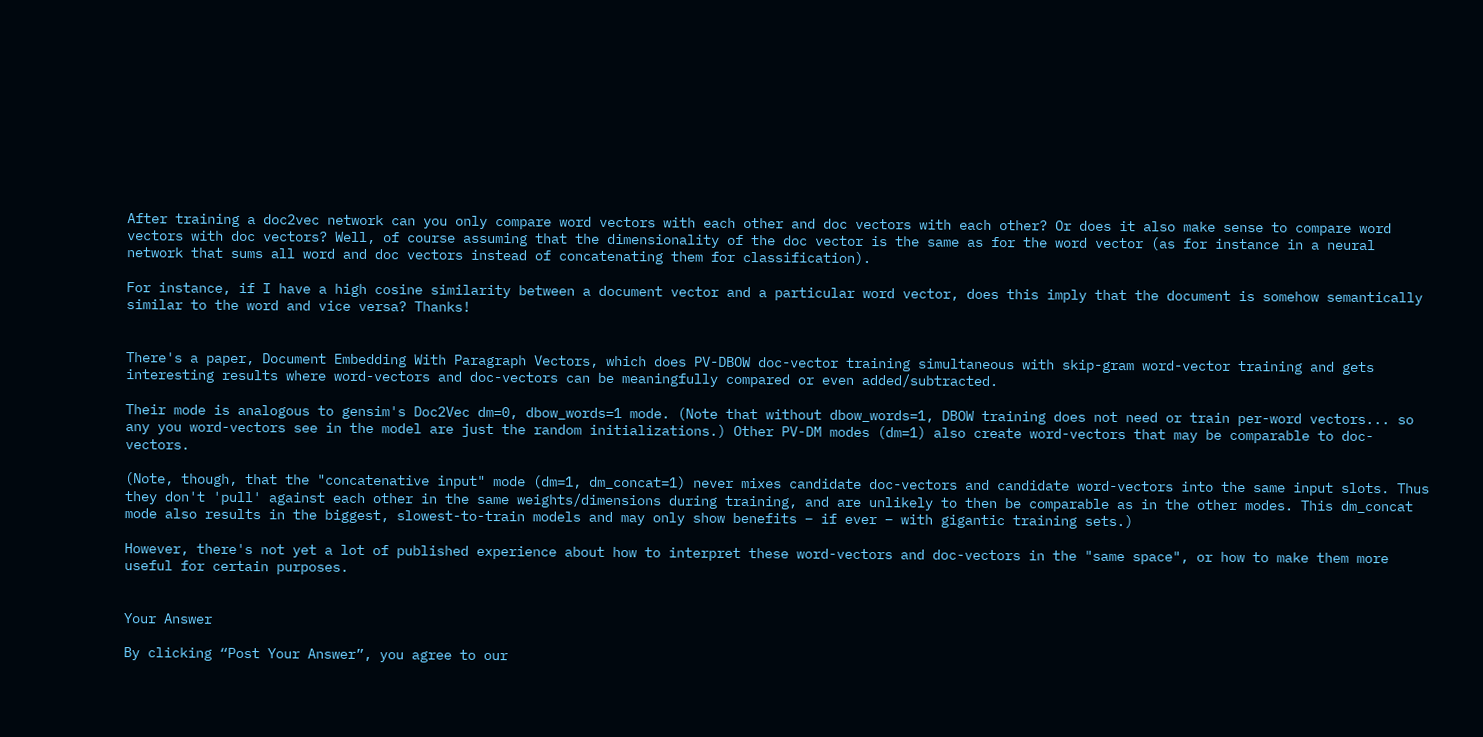After training a doc2vec network can you only compare word vectors with each other and doc vectors with each other? Or does it also make sense to compare word vectors with doc vectors? Well, of course assuming that the dimensionality of the doc vector is the same as for the word vector (as for instance in a neural network that sums all word and doc vectors instead of concatenating them for classification).

For instance, if I have a high cosine similarity between a document vector and a particular word vector, does this imply that the document is somehow semantically similar to the word and vice versa? Thanks!


There's a paper, Document Embedding With Paragraph Vectors, which does PV-DBOW doc-vector training simultaneous with skip-gram word-vector training and gets interesting results where word-vectors and doc-vectors can be meaningfully compared or even added/subtracted.

Their mode is analogous to gensim's Doc2Vec dm=0, dbow_words=1 mode. (Note that without dbow_words=1, DBOW training does not need or train per-word vectors... so any you word-vectors see in the model are just the random initializations.) Other PV-DM modes (dm=1) also create word-vectors that may be comparable to doc-vectors.

(Note, though, that the "concatenative input" mode (dm=1, dm_concat=1) never mixes candidate doc-vectors and candidate word-vectors into the same input slots. Thus they don't 'pull' against each other in the same weights/dimensions during training, and are unlikely to then be comparable as in the other modes. This dm_concat mode also results in the biggest, slowest-to-train models and may only show benefits – if ever – with gigantic training sets.)

However, there's not yet a lot of published experience about how to interpret these word-vectors and doc-vectors in the "same space", or how to make them more useful for certain purposes.


Your Answer

By clicking “Post Your Answer”, you agree to our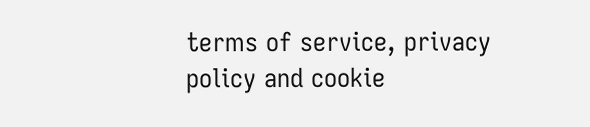terms of service, privacy policy and cookie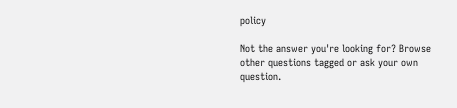policy

Not the answer you're looking for? Browse other questions tagged or ask your own question.